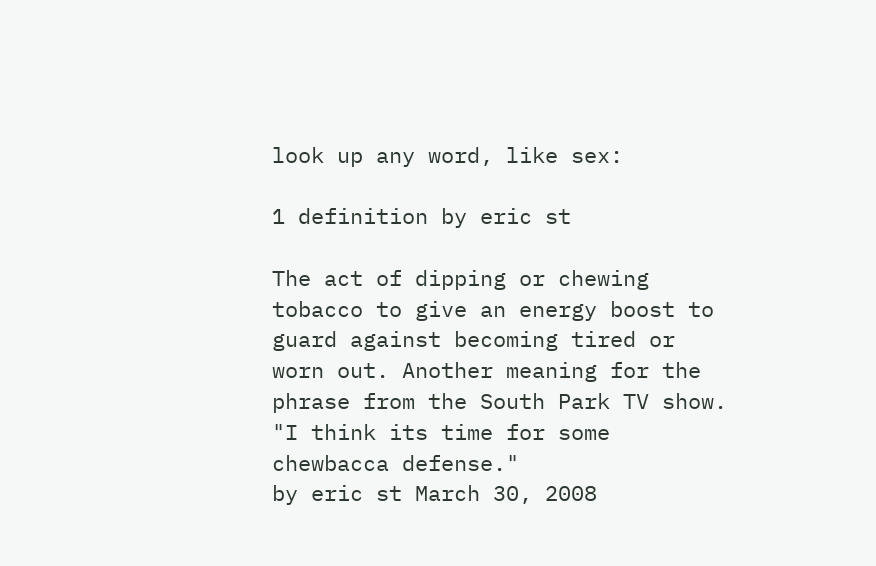look up any word, like sex:

1 definition by eric st

The act of dipping or chewing tobacco to give an energy boost to guard against becoming tired or worn out. Another meaning for the phrase from the South Park TV show.
"I think its time for some chewbacca defense."
by eric st March 30, 2008